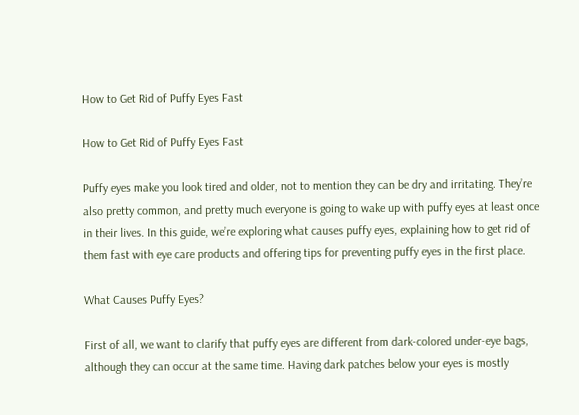How to Get Rid of Puffy Eyes Fast

How to Get Rid of Puffy Eyes Fast

Puffy eyes make you look tired and older, not to mention they can be dry and irritating. They’re also pretty common, and pretty much everyone is going to wake up with puffy eyes at least once in their lives. In this guide, we’re exploring what causes puffy eyes, explaining how to get rid of them fast with eye care products and offering tips for preventing puffy eyes in the first place.

What Causes Puffy Eyes?

First of all, we want to clarify that puffy eyes are different from dark-colored under-eye bags, although they can occur at the same time. Having dark patches below your eyes is mostly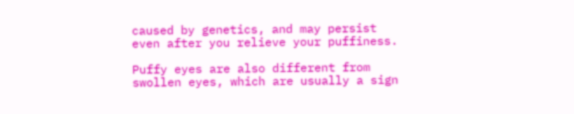caused by genetics, and may persist even after you relieve your puffiness.

Puffy eyes are also different from swollen eyes, which are usually a sign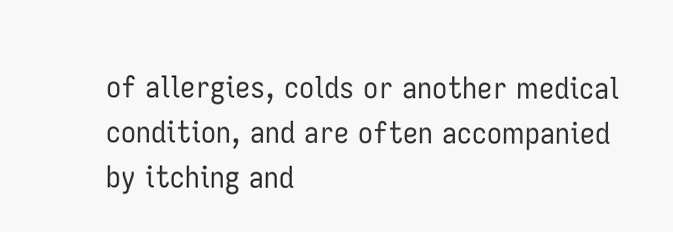of allergies, colds or another medical condition, and are often accompanied by itching and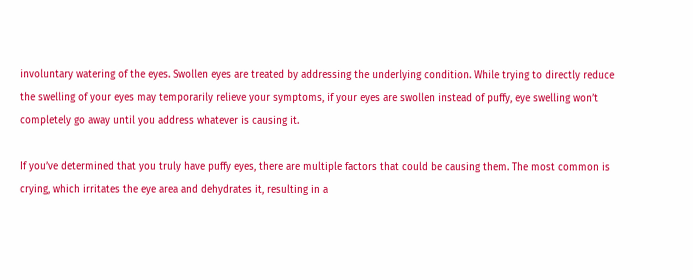involuntary watering of the eyes. Swollen eyes are treated by addressing the underlying condition. While trying to directly reduce the swelling of your eyes may temporarily relieve your symptoms, if your eyes are swollen instead of puffy, eye swelling won’t completely go away until you address whatever is causing it.

If you’ve determined that you truly have puffy eyes, there are multiple factors that could be causing them. The most common is crying, which irritates the eye area and dehydrates it, resulting in a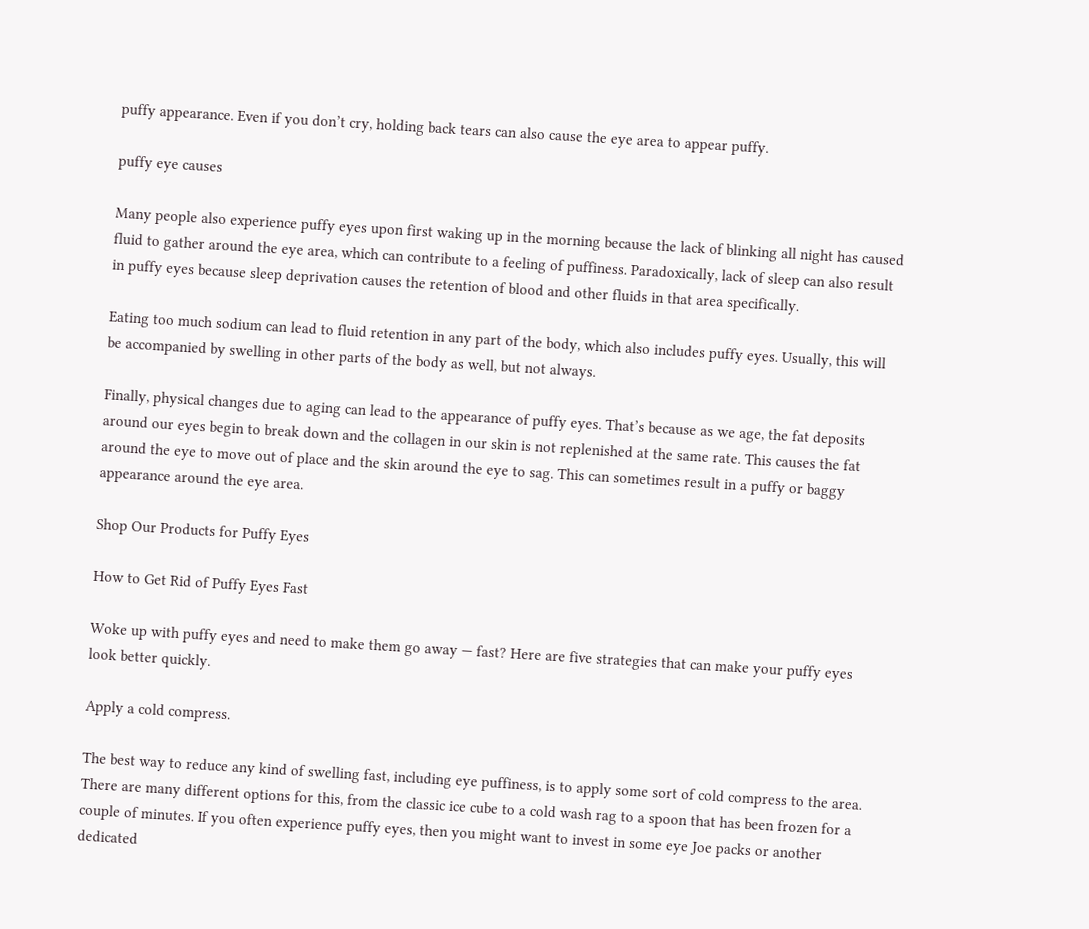puffy appearance. Even if you don’t cry, holding back tears can also cause the eye area to appear puffy.

puffy eye causes

Many people also experience puffy eyes upon first waking up in the morning because the lack of blinking all night has caused fluid to gather around the eye area, which can contribute to a feeling of puffiness. Paradoxically, lack of sleep can also result in puffy eyes because sleep deprivation causes the retention of blood and other fluids in that area specifically.

Eating too much sodium can lead to fluid retention in any part of the body, which also includes puffy eyes. Usually, this will be accompanied by swelling in other parts of the body as well, but not always.

Finally, physical changes due to aging can lead to the appearance of puffy eyes. That’s because as we age, the fat deposits around our eyes begin to break down and the collagen in our skin is not replenished at the same rate. This causes the fat around the eye to move out of place and the skin around the eye to sag. This can sometimes result in a puffy or baggy appearance around the eye area.

Shop Our Products for Puffy Eyes

How to Get Rid of Puffy Eyes Fast

Woke up with puffy eyes and need to make them go away — fast? Here are five strategies that can make your puffy eyes look better quickly.

Apply a cold compress.

The best way to reduce any kind of swelling fast, including eye puffiness, is to apply some sort of cold compress to the area. There are many different options for this, from the classic ice cube to a cold wash rag to a spoon that has been frozen for a couple of minutes. If you often experience puffy eyes, then you might want to invest in some eye Joe packs or another dedicated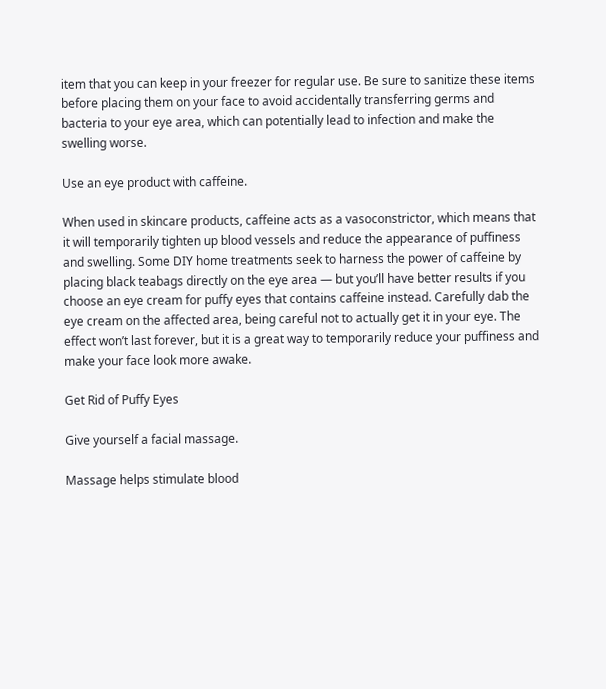item that you can keep in your freezer for regular use. Be sure to sanitize these items before placing them on your face to avoid accidentally transferring germs and bacteria to your eye area, which can potentially lead to infection and make the swelling worse.

Use an eye product with caffeine.

When used in skincare products, caffeine acts as a vasoconstrictor, which means that it will temporarily tighten up blood vessels and reduce the appearance of puffiness and swelling. Some DIY home treatments seek to harness the power of caffeine by placing black teabags directly on the eye area — but you’ll have better results if you choose an eye cream for puffy eyes that contains caffeine instead. Carefully dab the eye cream on the affected area, being careful not to actually get it in your eye. The effect won’t last forever, but it is a great way to temporarily reduce your puffiness and make your face look more awake.

Get Rid of Puffy Eyes

Give yourself a facial massage.

Massage helps stimulate blood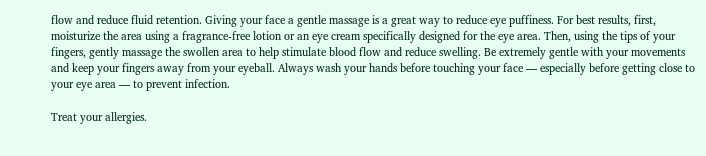flow and reduce fluid retention. Giving your face a gentle massage is a great way to reduce eye puffiness. For best results, first, moisturize the area using a fragrance-free lotion or an eye cream specifically designed for the eye area. Then, using the tips of your fingers, gently massage the swollen area to help stimulate blood flow and reduce swelling. Be extremely gentle with your movements and keep your fingers away from your eyeball. Always wash your hands before touching your face — especially before getting close to your eye area — to prevent infection.

Treat your allergies.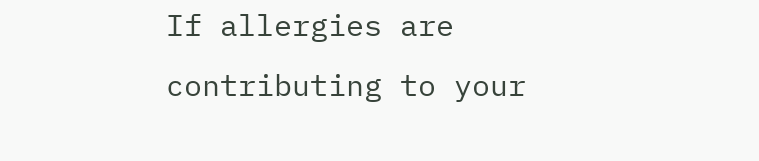If allergies are contributing to your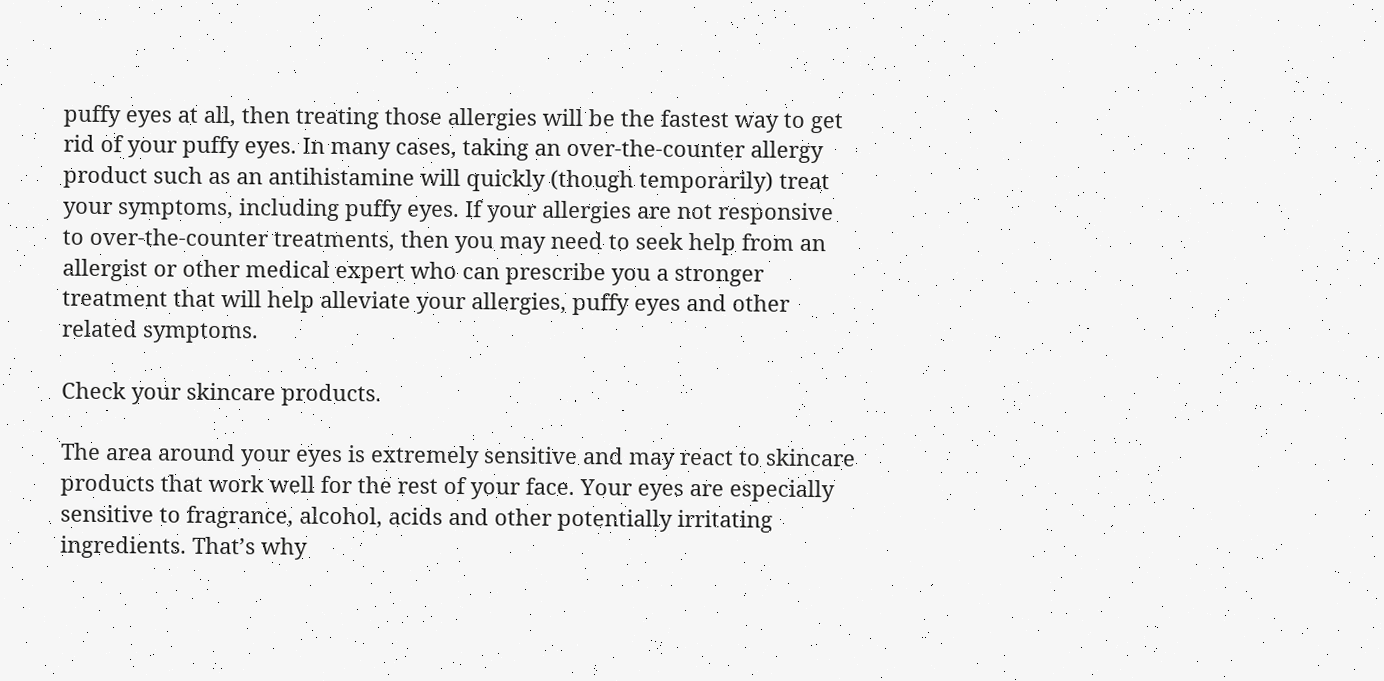puffy eyes at all, then treating those allergies will be the fastest way to get rid of your puffy eyes. In many cases, taking an over-the-counter allergy product such as an antihistamine will quickly (though temporarily) treat your symptoms, including puffy eyes. If your allergies are not responsive to over-the-counter treatments, then you may need to seek help from an allergist or other medical expert who can prescribe you a stronger treatment that will help alleviate your allergies, puffy eyes and other related symptoms.

Check your skincare products.

The area around your eyes is extremely sensitive and may react to skincare products that work well for the rest of your face. Your eyes are especially sensitive to fragrance, alcohol, acids and other potentially irritating ingredients. That’s why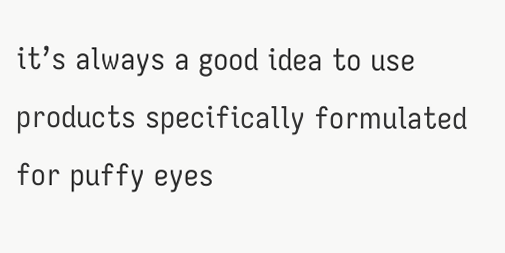it’s always a good idea to use products specifically formulated for puffy eyes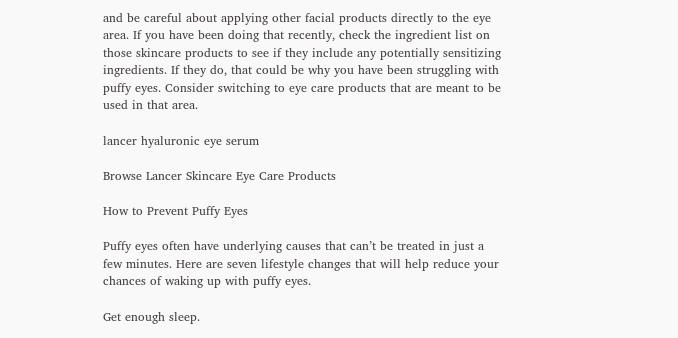and be careful about applying other facial products directly to the eye area. If you have been doing that recently, check the ingredient list on those skincare products to see if they include any potentially sensitizing ingredients. If they do, that could be why you have been struggling with puffy eyes. Consider switching to eye care products that are meant to be used in that area.

lancer hyaluronic eye serum

Browse Lancer Skincare Eye Care Products

How to Prevent Puffy Eyes

Puffy eyes often have underlying causes that can’t be treated in just a few minutes. Here are seven lifestyle changes that will help reduce your chances of waking up with puffy eyes.

Get enough sleep.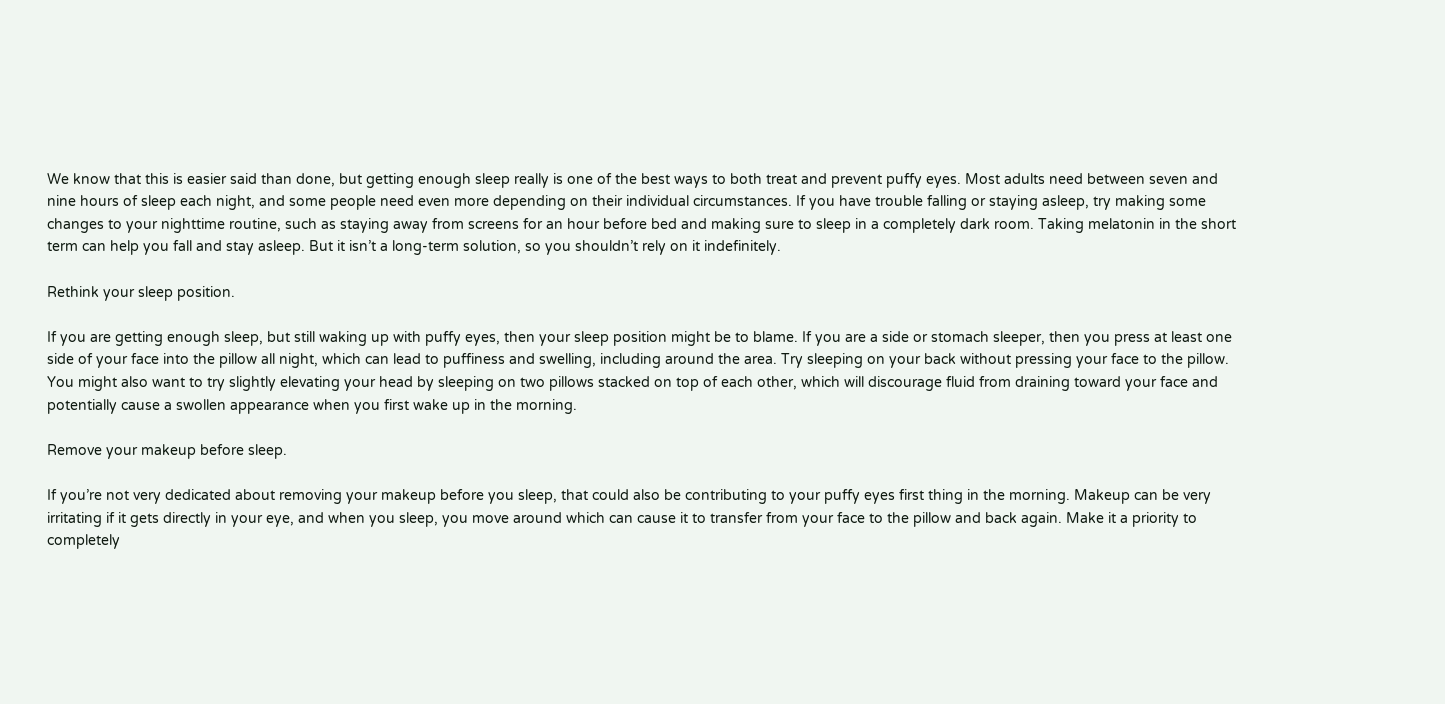We know that this is easier said than done, but getting enough sleep really is one of the best ways to both treat and prevent puffy eyes. Most adults need between seven and nine hours of sleep each night, and some people need even more depending on their individual circumstances. If you have trouble falling or staying asleep, try making some changes to your nighttime routine, such as staying away from screens for an hour before bed and making sure to sleep in a completely dark room. Taking melatonin in the short term can help you fall and stay asleep. But it isn’t a long-term solution, so you shouldn’t rely on it indefinitely.

Rethink your sleep position.

If you are getting enough sleep, but still waking up with puffy eyes, then your sleep position might be to blame. If you are a side or stomach sleeper, then you press at least one side of your face into the pillow all night, which can lead to puffiness and swelling, including around the area. Try sleeping on your back without pressing your face to the pillow. You might also want to try slightly elevating your head by sleeping on two pillows stacked on top of each other, which will discourage fluid from draining toward your face and potentially cause a swollen appearance when you first wake up in the morning.

Remove your makeup before sleep.

If you’re not very dedicated about removing your makeup before you sleep, that could also be contributing to your puffy eyes first thing in the morning. Makeup can be very irritating if it gets directly in your eye, and when you sleep, you move around which can cause it to transfer from your face to the pillow and back again. Make it a priority to completely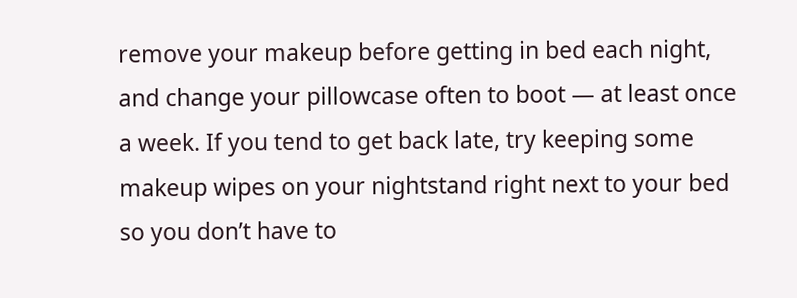remove your makeup before getting in bed each night, and change your pillowcase often to boot — at least once a week. If you tend to get back late, try keeping some makeup wipes on your nightstand right next to your bed so you don’t have to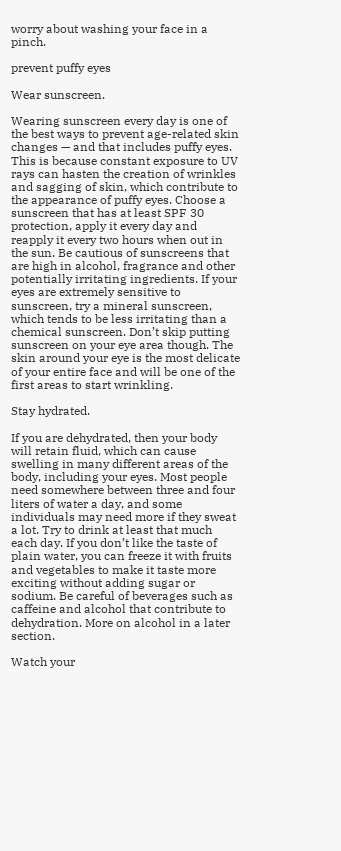worry about washing your face in a pinch.

prevent puffy eyes

Wear sunscreen.

Wearing sunscreen every day is one of the best ways to prevent age-related skin changes — and that includes puffy eyes. This is because constant exposure to UV rays can hasten the creation of wrinkles and sagging of skin, which contribute to the appearance of puffy eyes. Choose a sunscreen that has at least SPF 30 protection, apply it every day and reapply it every two hours when out in the sun. Be cautious of sunscreens that are high in alcohol, fragrance and other potentially irritating ingredients. If your eyes are extremely sensitive to sunscreen, try a mineral sunscreen, which tends to be less irritating than a chemical sunscreen. Don’t skip putting sunscreen on your eye area though. The skin around your eye is the most delicate of your entire face and will be one of the first areas to start wrinkling.

Stay hydrated.

If you are dehydrated, then your body will retain fluid, which can cause swelling in many different areas of the body, including your eyes. Most people need somewhere between three and four liters of water a day, and some individuals may need more if they sweat a lot. Try to drink at least that much each day. If you don’t like the taste of plain water, you can freeze it with fruits and vegetables to make it taste more exciting without adding sugar or sodium. Be careful of beverages such as caffeine and alcohol that contribute to dehydration. More on alcohol in a later section.

Watch your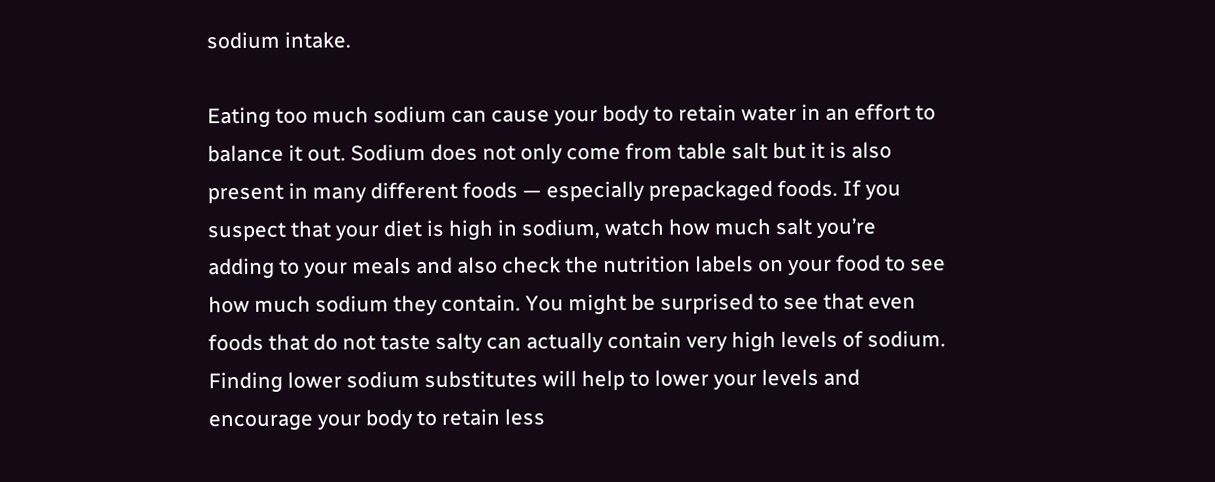sodium intake.

Eating too much sodium can cause your body to retain water in an effort to balance it out. Sodium does not only come from table salt but it is also present in many different foods — especially prepackaged foods. If you suspect that your diet is high in sodium, watch how much salt you’re adding to your meals and also check the nutrition labels on your food to see how much sodium they contain. You might be surprised to see that even foods that do not taste salty can actually contain very high levels of sodium. Finding lower sodium substitutes will help to lower your levels and encourage your body to retain less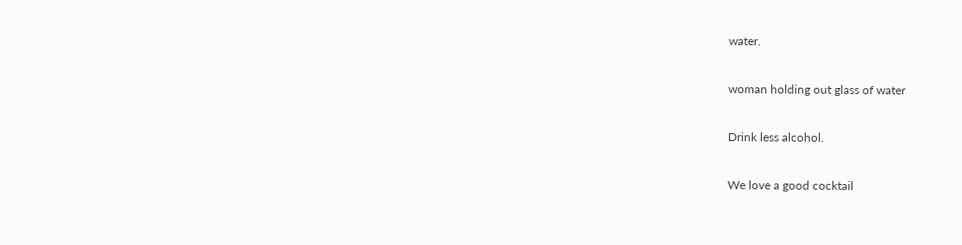water.

woman holding out glass of water

Drink less alcohol.

We love a good cocktail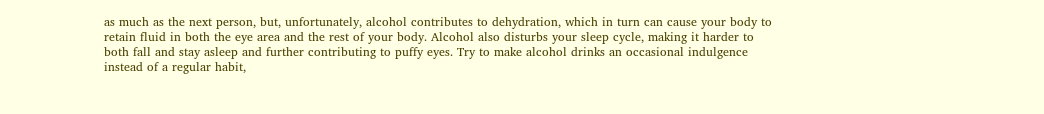as much as the next person, but, unfortunately, alcohol contributes to dehydration, which in turn can cause your body to retain fluid in both the eye area and the rest of your body. Alcohol also disturbs your sleep cycle, making it harder to both fall and stay asleep and further contributing to puffy eyes. Try to make alcohol drinks an occasional indulgence instead of a regular habit,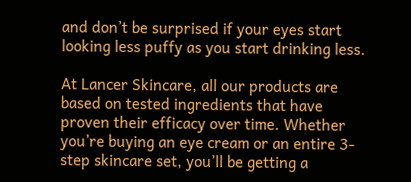and don’t be surprised if your eyes start looking less puffy as you start drinking less.

At Lancer Skincare, all our products are based on tested ingredients that have proven their efficacy over time. Whether you’re buying an eye cream or an entire 3-step skincare set, you’ll be getting a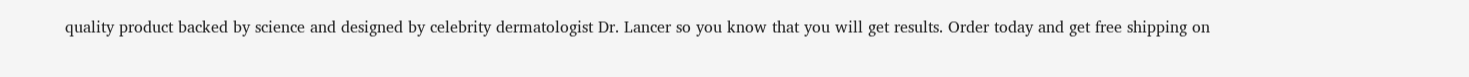quality product backed by science and designed by celebrity dermatologist Dr. Lancer so you know that you will get results. Order today and get free shipping on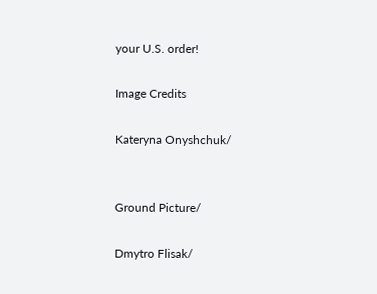your U.S. order!

Image Credits

Kateryna Onyshchuk/


Ground Picture/

Dmytro Flisak/